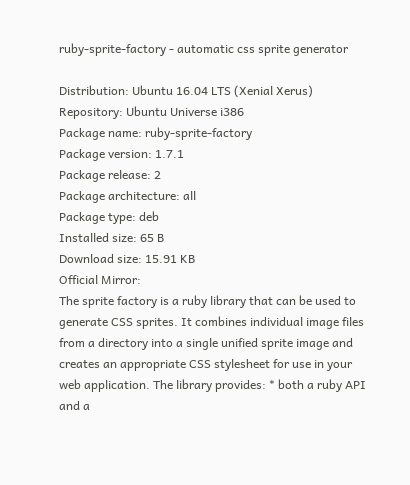ruby-sprite-factory - automatic css sprite generator

Distribution: Ubuntu 16.04 LTS (Xenial Xerus)
Repository: Ubuntu Universe i386
Package name: ruby-sprite-factory
Package version: 1.7.1
Package release: 2
Package architecture: all
Package type: deb
Installed size: 65 B
Download size: 15.91 KB
Official Mirror:
The sprite factory is a ruby library that can be used to generate CSS sprites. It combines individual image files from a directory into a single unified sprite image and creates an appropriate CSS stylesheet for use in your web application. The library provides: * both a ruby API and a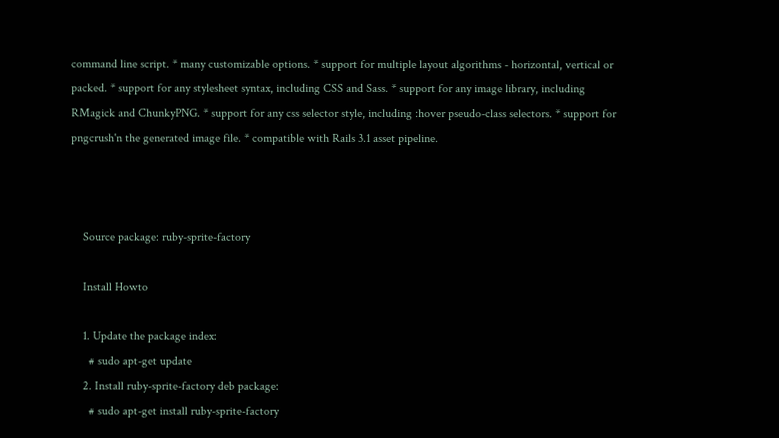command line script. * many customizable options. * support for multiple layout algorithms - horizontal, vertical or packed. * support for any stylesheet syntax, including CSS and Sass. * support for any image library, including RMagick and ChunkyPNG. * support for any css selector style, including :hover pseudo-class selectors. * support for pngcrush'n the generated image file. * compatible with Rails 3.1 asset pipeline.



    Source package: ruby-sprite-factory

    Install Howto

    1. Update the package index:
      # sudo apt-get update
    2. Install ruby-sprite-factory deb package:
      # sudo apt-get install ruby-sprite-factory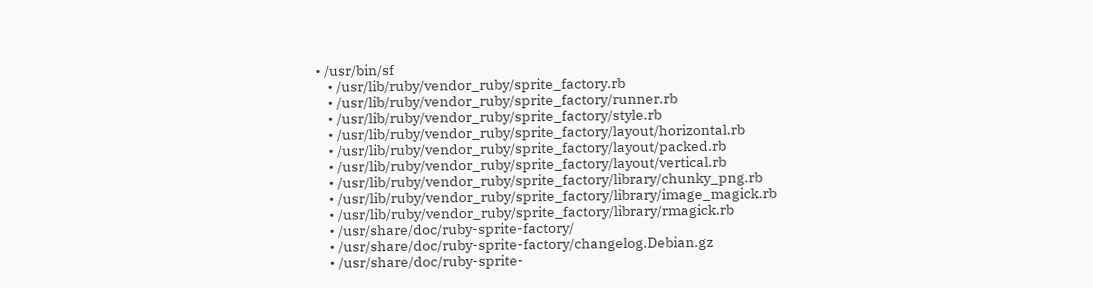• /usr/bin/sf
    • /usr/lib/ruby/vendor_ruby/sprite_factory.rb
    • /usr/lib/ruby/vendor_ruby/sprite_factory/runner.rb
    • /usr/lib/ruby/vendor_ruby/sprite_factory/style.rb
    • /usr/lib/ruby/vendor_ruby/sprite_factory/layout/horizontal.rb
    • /usr/lib/ruby/vendor_ruby/sprite_factory/layout/packed.rb
    • /usr/lib/ruby/vendor_ruby/sprite_factory/layout/vertical.rb
    • /usr/lib/ruby/vendor_ruby/sprite_factory/library/chunky_png.rb
    • /usr/lib/ruby/vendor_ruby/sprite_factory/library/image_magick.rb
    • /usr/lib/ruby/vendor_ruby/sprite_factory/library/rmagick.rb
    • /usr/share/doc/ruby-sprite-factory/
    • /usr/share/doc/ruby-sprite-factory/changelog.Debian.gz
    • /usr/share/doc/ruby-sprite-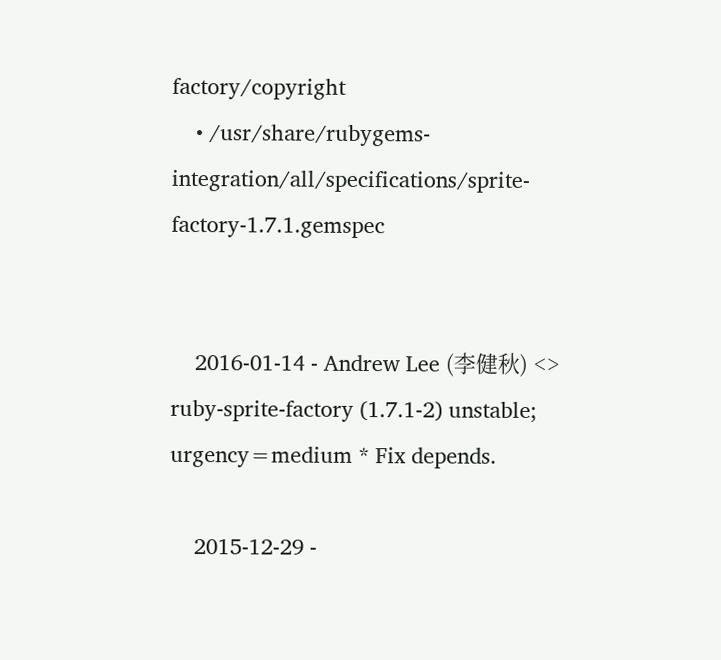factory/copyright
    • /usr/share/rubygems-integration/all/specifications/sprite-factory-1.7.1.gemspec


    2016-01-14 - Andrew Lee (李健秋) <> ruby-sprite-factory (1.7.1-2) unstable; urgency=medium * Fix depends.

    2015-12-29 -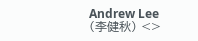Andrew Lee (李健秋) <>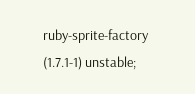ruby-sprite-factory (1.7.1-1) unstable;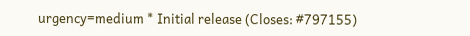urgency=medium * Initial release (Closes: #797155)